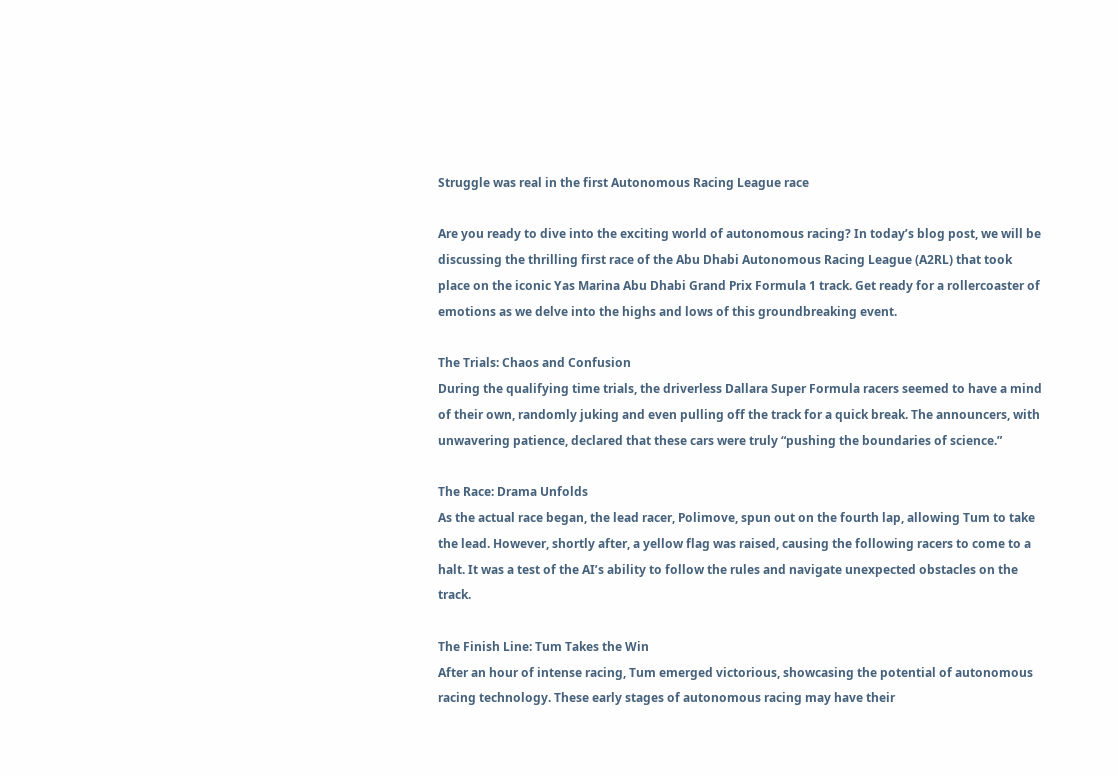Struggle was real in the first Autonomous Racing League race

Are you ready to dive into the exciting world of autonomous racing? In today’s blog post, we will be discussing the thrilling first race of the Abu Dhabi Autonomous Racing League (A2RL) that took place on the iconic Yas Marina Abu Dhabi Grand Prix Formula 1 track. Get ready for a rollercoaster of emotions as we delve into the highs and lows of this groundbreaking event.

The Trials: Chaos and Confusion
During the qualifying time trials, the driverless Dallara Super Formula racers seemed to have a mind of their own, randomly juking and even pulling off the track for a quick break. The announcers, with unwavering patience, declared that these cars were truly “pushing the boundaries of science.”

The Race: Drama Unfolds
As the actual race began, the lead racer, Polimove, spun out on the fourth lap, allowing Tum to take the lead. However, shortly after, a yellow flag was raised, causing the following racers to come to a halt. It was a test of the AI’s ability to follow the rules and navigate unexpected obstacles on the track.

The Finish Line: Tum Takes the Win
After an hour of intense racing, Tum emerged victorious, showcasing the potential of autonomous racing technology. These early stages of autonomous racing may have their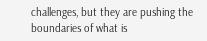challenges, but they are pushing the boundaries of what is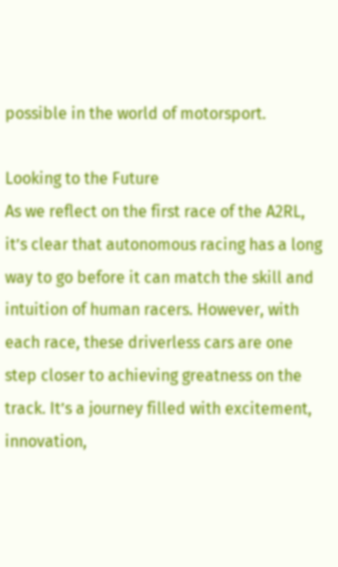possible in the world of motorsport.

Looking to the Future
As we reflect on the first race of the A2RL, it’s clear that autonomous racing has a long way to go before it can match the skill and intuition of human racers. However, with each race, these driverless cars are one step closer to achieving greatness on the track. It’s a journey filled with excitement, innovation,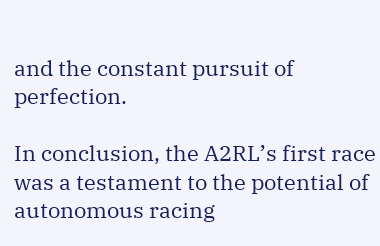and the constant pursuit of perfection.

In conclusion, the A2RL’s first race was a testament to the potential of autonomous racing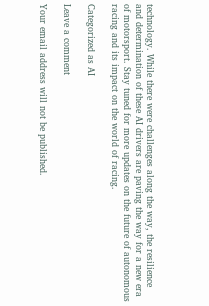technology. While there were challenges along the way, the resilience and determination of these AI drivers are paving the way for a new era of motorsport. Stay tuned for more updates on the future of autonomous racing and its impact on the world of racing.

Categorized as AI

Leave a comment

Your email address will not be published.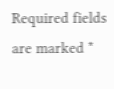Required fields are marked *